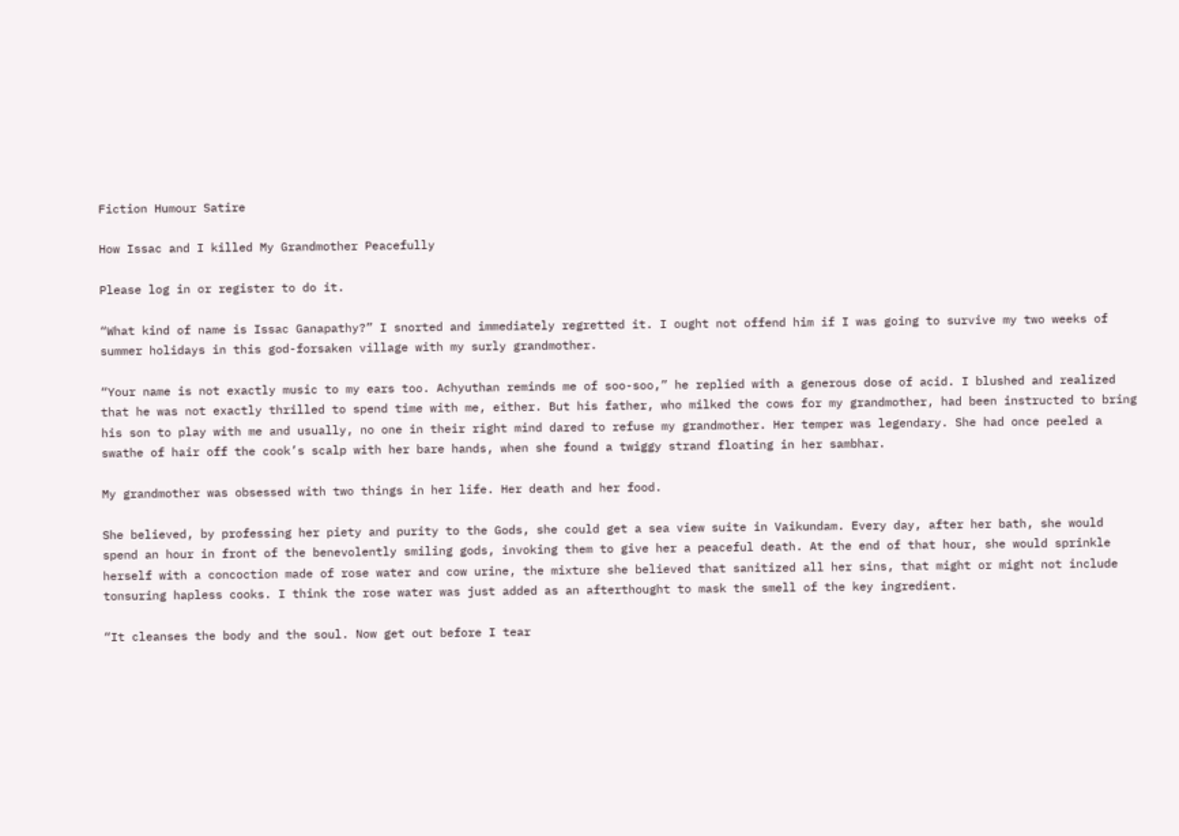Fiction Humour Satire

How Issac and I killed My Grandmother Peacefully

Please log in or register to do it.

“What kind of name is Issac Ganapathy?” I snorted and immediately regretted it. I ought not offend him if I was going to survive my two weeks of summer holidays in this god-forsaken village with my surly grandmother.

“Your name is not exactly music to my ears too. Achyuthan reminds me of soo-soo,” he replied with a generous dose of acid. I blushed and realized that he was not exactly thrilled to spend time with me, either. But his father, who milked the cows for my grandmother, had been instructed to bring his son to play with me and usually, no one in their right mind dared to refuse my grandmother. Her temper was legendary. She had once peeled a swathe of hair off the cook’s scalp with her bare hands, when she found a twiggy strand floating in her sambhar.

My grandmother was obsessed with two things in her life. Her death and her food.

She believed, by professing her piety and purity to the Gods, she could get a sea view suite in Vaikundam. Every day, after her bath, she would spend an hour in front of the benevolently smiling gods, invoking them to give her a peaceful death. At the end of that hour, she would sprinkle herself with a concoction made of rose water and cow urine, the mixture she believed that sanitized all her sins, that might or might not include tonsuring hapless cooks. I think the rose water was just added as an afterthought to mask the smell of the key ingredient.

“It cleanses the body and the soul. Now get out before I tear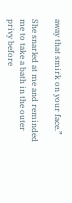away that smirk on your face.”

She snarled at me and reminded me to take a bath in the outer privy before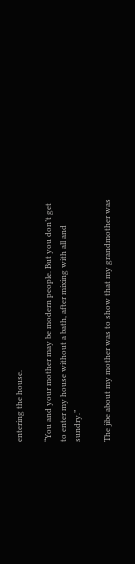entering the house.

“You and your mother may be modern people. But you don’t get to enter my house without a bath, after mixing with all and sundry.”

The jibe about my mother was to show that my grandmother was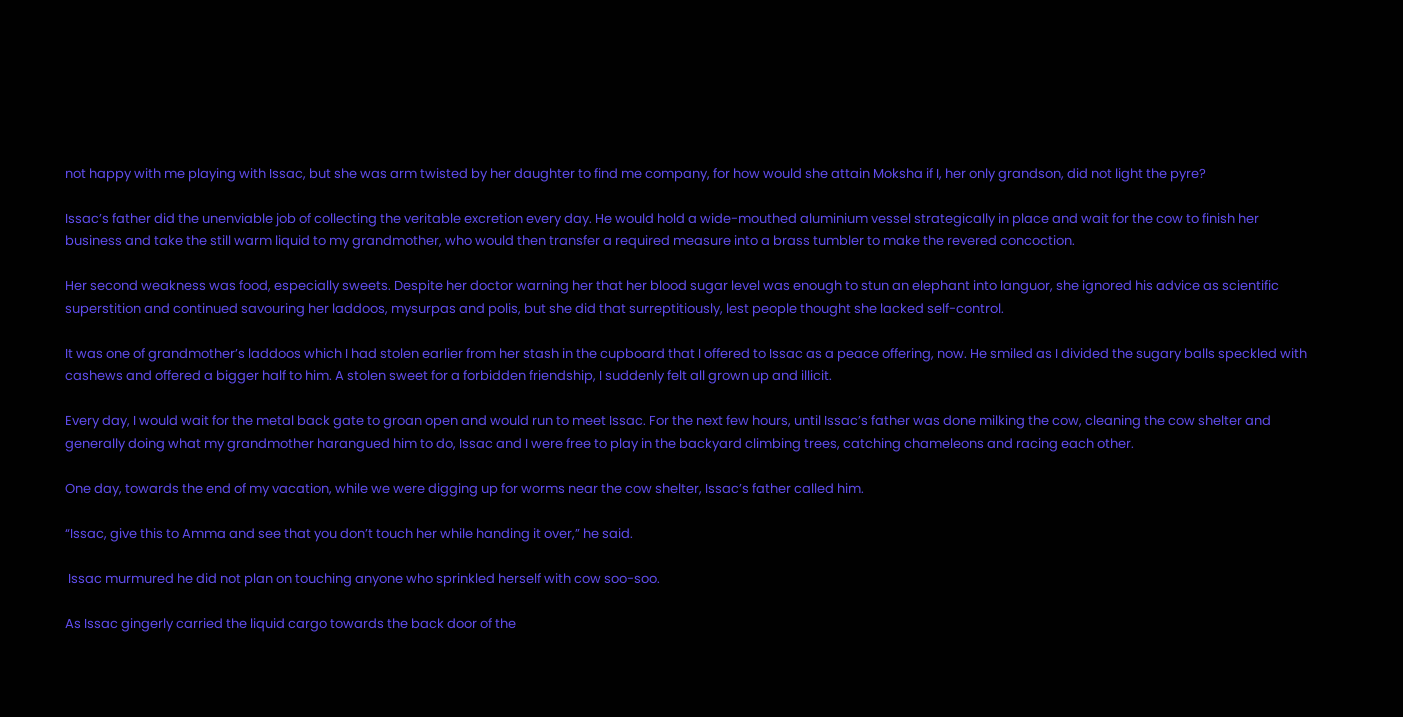not happy with me playing with Issac, but she was arm twisted by her daughter to find me company, for how would she attain Moksha if I, her only grandson, did not light the pyre?

Issac’s father did the unenviable job of collecting the veritable excretion every day. He would hold a wide-mouthed aluminium vessel strategically in place and wait for the cow to finish her business and take the still warm liquid to my grandmother, who would then transfer a required measure into a brass tumbler to make the revered concoction.

Her second weakness was food, especially sweets. Despite her doctor warning her that her blood sugar level was enough to stun an elephant into languor, she ignored his advice as scientific superstition and continued savouring her laddoos, mysurpas and polis, but she did that surreptitiously, lest people thought she lacked self-control.

It was one of grandmother’s laddoos which I had stolen earlier from her stash in the cupboard that I offered to Issac as a peace offering, now. He smiled as I divided the sugary balls speckled with cashews and offered a bigger half to him. A stolen sweet for a forbidden friendship, I suddenly felt all grown up and illicit.

Every day, I would wait for the metal back gate to groan open and would run to meet Issac. For the next few hours, until Issac’s father was done milking the cow, cleaning the cow shelter and generally doing what my grandmother harangued him to do, Issac and I were free to play in the backyard climbing trees, catching chameleons and racing each other.

One day, towards the end of my vacation, while we were digging up for worms near the cow shelter, Issac’s father called him.

“Issac, give this to Amma and see that you don’t touch her while handing it over,” he said.

 Issac murmured he did not plan on touching anyone who sprinkled herself with cow soo-soo.

As Issac gingerly carried the liquid cargo towards the back door of the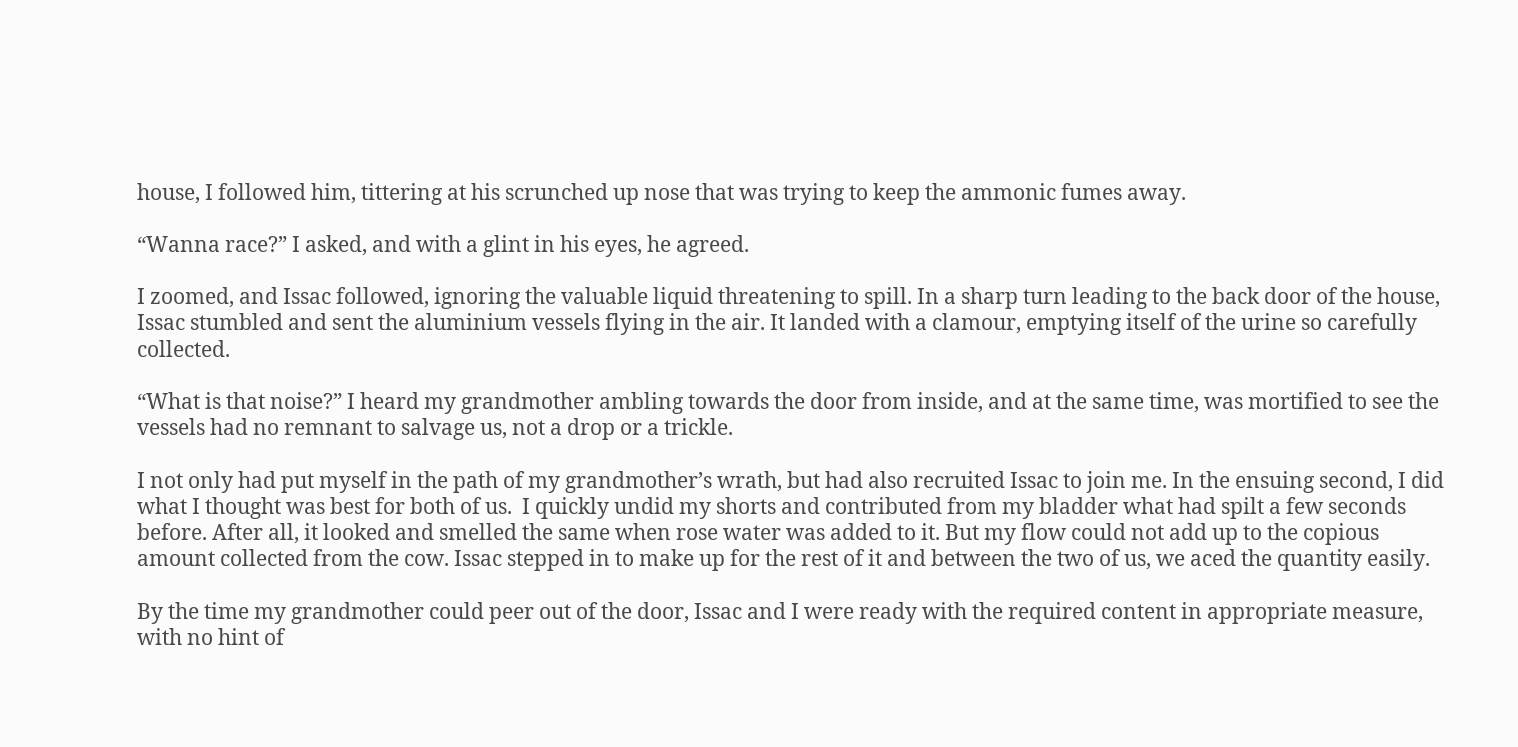house, I followed him, tittering at his scrunched up nose that was trying to keep the ammonic fumes away.

“Wanna race?” I asked, and with a glint in his eyes, he agreed.

I zoomed, and Issac followed, ignoring the valuable liquid threatening to spill. In a sharp turn leading to the back door of the house, Issac stumbled and sent the aluminium vessels flying in the air. It landed with a clamour, emptying itself of the urine so carefully collected.

“What is that noise?” I heard my grandmother ambling towards the door from inside, and at the same time, was mortified to see the vessels had no remnant to salvage us, not a drop or a trickle.

I not only had put myself in the path of my grandmother’s wrath, but had also recruited Issac to join me. In the ensuing second, I did what I thought was best for both of us.  I quickly undid my shorts and contributed from my bladder what had spilt a few seconds before. After all, it looked and smelled the same when rose water was added to it. But my flow could not add up to the copious amount collected from the cow. Issac stepped in to make up for the rest of it and between the two of us, we aced the quantity easily.

By the time my grandmother could peer out of the door, Issac and I were ready with the required content in appropriate measure, with no hint of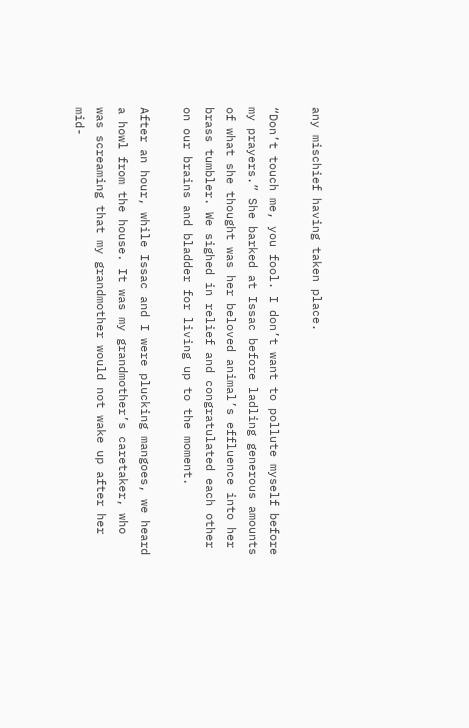any mischief having taken place.

“Don’t touch me, you fool. I don’t want to pollute myself before my prayers.” She barked at Issac before ladling generous amounts of what she thought was her beloved animal’s effluence into her brass tumbler. We sighed in relief and congratulated each other on our brains and bladder for living up to the moment.

After an hour, while Issac and I were plucking mangoes, we heard a howl from the house. It was my grandmother’s caretaker, who was screaming that my grandmother would not wake up after her mid-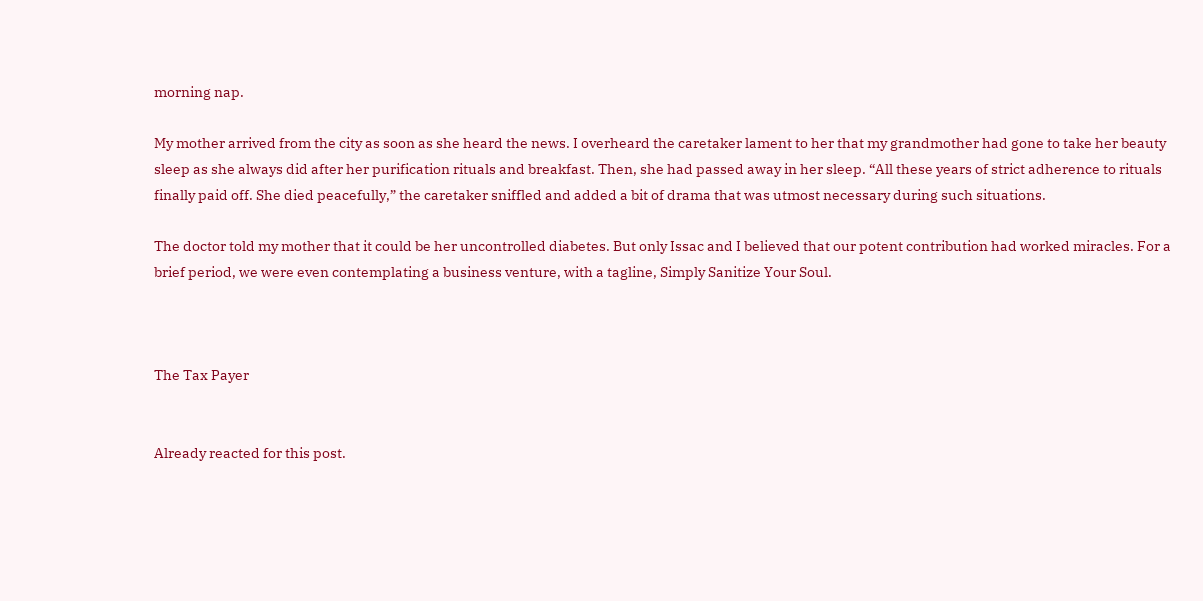morning nap.

My mother arrived from the city as soon as she heard the news. I overheard the caretaker lament to her that my grandmother had gone to take her beauty sleep as she always did after her purification rituals and breakfast. Then, she had passed away in her sleep. “All these years of strict adherence to rituals finally paid off. She died peacefully,” the caretaker sniffled and added a bit of drama that was utmost necessary during such situations.

The doctor told my mother that it could be her uncontrolled diabetes. But only Issac and I believed that our potent contribution had worked miracles. For a brief period, we were even contemplating a business venture, with a tagline, Simply Sanitize Your Soul.



The Tax Payer


Already reacted for this post.